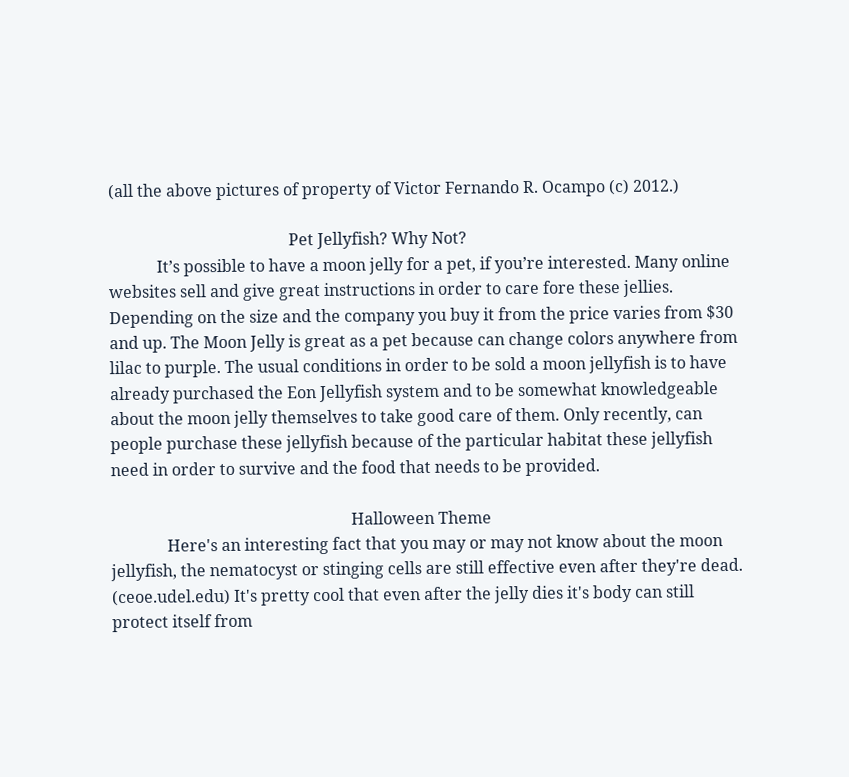(all the above pictures of property of Victor Fernando R. Ocampo (c) 2012.)

                                             Pet Jellyfish? Why Not?
            It’s possible to have a moon jelly for a pet, if you’re interested. Many online websites sell and give great instructions in order to care fore these jellies. Depending on the size and the company you buy it from the price varies from $30 and up. The Moon Jelly is great as a pet because can change colors anywhere from lilac to purple. The usual conditions in order to be sold a moon jellyfish is to have already purchased the Eon Jellyfish system and to be somewhat knowledgeable about the moon jelly themselves to take good care of them. Only recently, can people purchase these jellyfish because of the particular habitat these jellyfish need in order to survive and the food that needs to be provided.

                                                            Halloween Theme
              Here's an interesting fact that you may or may not know about the moon jellyfish, the nematocyst or stinging cells are still effective even after they're dead. (ceoe.udel.edu) It's pretty cool that even after the jelly dies it's body can still protect itself from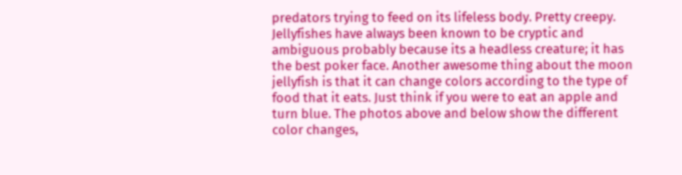predators trying to feed on its lifeless body. Pretty creepy. Jellyfishes have always been known to be cryptic and ambiguous probably because its a headless creature; it has the best poker face. Another awesome thing about the moon jellyfish is that it can change colors according to the type of food that it eats. Just think if you were to eat an apple and turn blue. The photos above and below show the different color changes,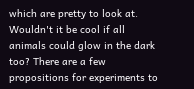which are pretty to look at. Wouldn't it be cool if all animals could glow in the dark too? There are a few propositions for experiments to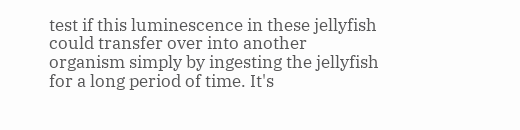test if this luminescence in these jellyfish could transfer over into another organism simply by ingesting the jellyfish for a long period of time. It's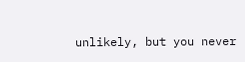unlikely, but you never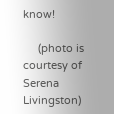know!

     (photo is courtesy of Serena Livingston)